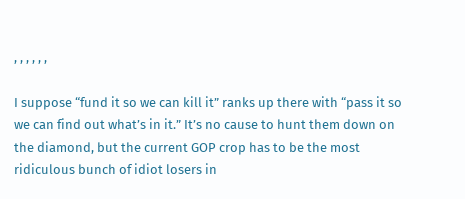, , , , , ,

I suppose “fund it so we can kill it” ranks up there with “pass it so we can find out what’s in it.” It’s no cause to hunt them down on the diamond, but the current GOP crop has to be the most ridiculous bunch of idiot losers in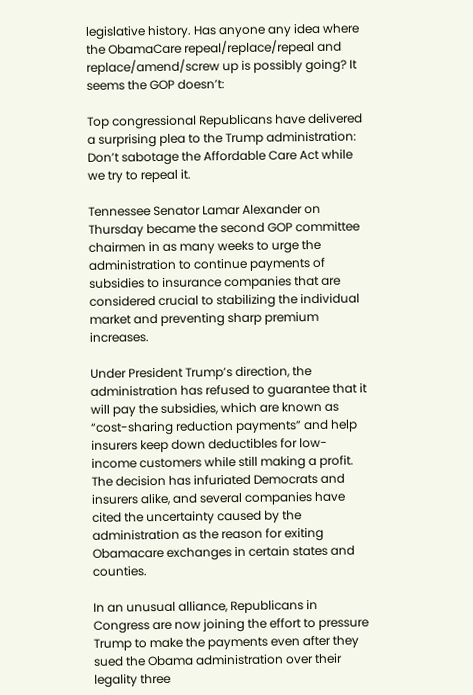legislative history. Has anyone any idea where the ObamaCare repeal/replace/repeal and replace/amend/screw up is possibly going? It seems the GOP doesn’t:

Top congressional Republicans have delivered a surprising plea to the Trump administration: Don’t sabotage the Affordable Care Act while we try to repeal it.

Tennessee Senator Lamar Alexander on Thursday became the second GOP committee chairmen in as many weeks to urge the administration to continue payments of subsidies to insurance companies that are considered crucial to stabilizing the individual market and preventing sharp premium increases.

Under President Trump’s direction, the administration has refused to guarantee that it will pay the subsidies, which are known as “cost-sharing reduction payments” and help insurers keep down deductibles for low-income customers while still making a profit. The decision has infuriated Democrats and insurers alike, and several companies have cited the uncertainty caused by the administration as the reason for exiting Obamacare exchanges in certain states and counties.

In an unusual alliance, Republicans in Congress are now joining the effort to pressure Trump to make the payments even after they sued the Obama administration over their legality three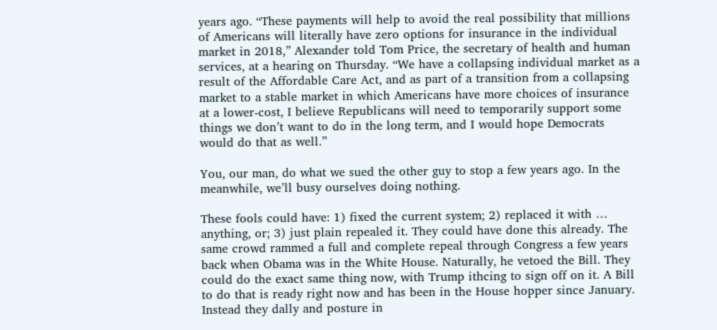years ago. “These payments will help to avoid the real possibility that millions of Americans will literally have zero options for insurance in the individual market in 2018,” Alexander told Tom Price, the secretary of health and human services, at a hearing on Thursday. “We have a collapsing individual market as a result of the Affordable Care Act, and as part of a transition from a collapsing market to a stable market in which Americans have more choices of insurance at a lower-cost, I believe Republicans will need to temporarily support some things we don’t want to do in the long term, and I would hope Democrats would do that as well.”

You, our man, do what we sued the other guy to stop a few years ago. In the meanwhile, we’ll busy ourselves doing nothing.

These fools could have: 1) fixed the current system; 2) replaced it with … anything, or; 3) just plain repealed it. They could have done this already. The same crowd rammed a full and complete repeal through Congress a few years back when Obama was in the White House. Naturally, he vetoed the Bill. They could do the exact same thing now, with Trump ithcing to sign off on it. A Bill to do that is ready right now and has been in the House hopper since January. Instead they dally and posture in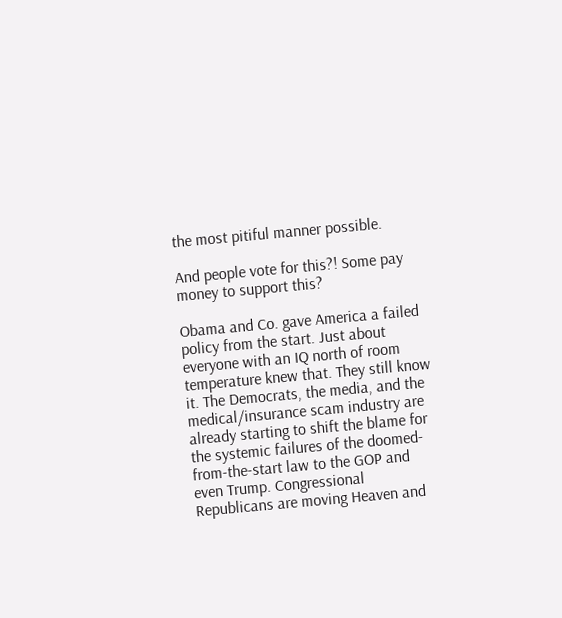the most pitiful manner possible.

And people vote for this?! Some pay money to support this?

Obama and Co. gave America a failed policy from the start. Just about everyone with an IQ north of room temperature knew that. They still know it. The Democrats, the media, and the medical/insurance scam industry are already starting to shift the blame for the systemic failures of the doomed-from-the-start law to the GOP and even Trump. Congressional Republicans are moving Heaven and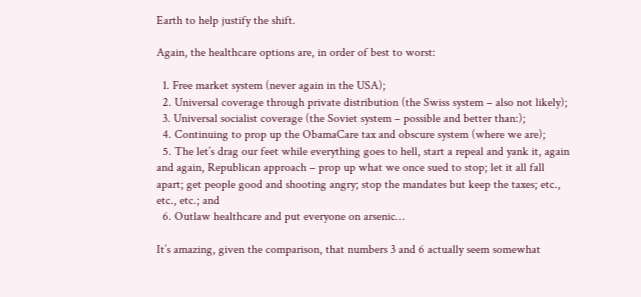Earth to help justify the shift.

Again, the healthcare options are, in order of best to worst:

  1. Free market system (never again in the USA);
  2. Universal coverage through private distribution (the Swiss system – also not likely);
  3. Universal socialist coverage (the Soviet system – possible and better than:);
  4. Continuing to prop up the ObamaCare tax and obscure system (where we are);
  5. The let’s drag our feet while everything goes to hell, start a repeal and yank it, again and again, Republican approach – prop up what we once sued to stop; let it all fall apart; get people good and shooting angry; stop the mandates but keep the taxes; etc., etc., etc.; and
  6. Outlaw healthcare and put everyone on arsenic…

It’s amazing, given the comparison, that numbers 3 and 6 actually seem somewhat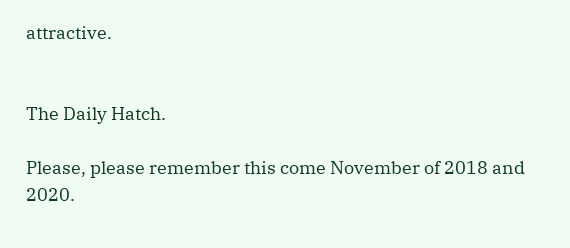attractive.


The Daily Hatch.

Please, please remember this come November of 2018 and 2020.